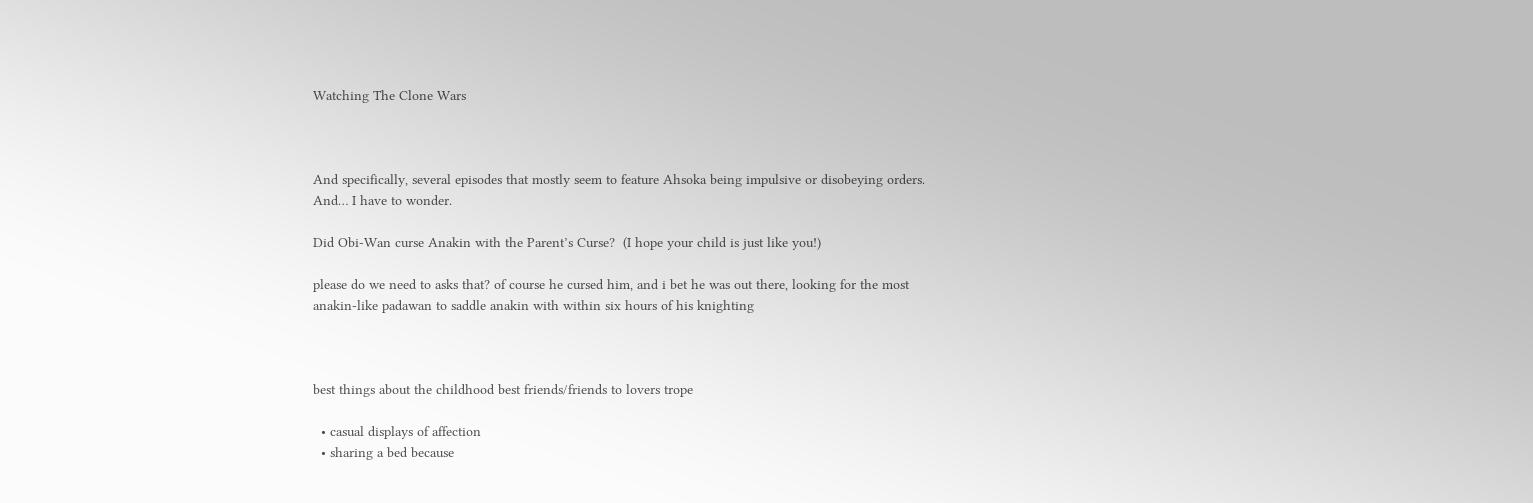Watching The Clone Wars



And specifically, several episodes that mostly seem to feature Ahsoka being impulsive or disobeying orders.  And… I have to wonder.

Did Obi-Wan curse Anakin with the Parent’s Curse?  (I hope your child is just like you!)

please do we need to asks that? of course he cursed him, and i bet he was out there, looking for the most anakin-like padawan to saddle anakin with within six hours of his knighting



best things about the childhood best friends/friends to lovers trope

  • casual displays of affection
  • sharing a bed because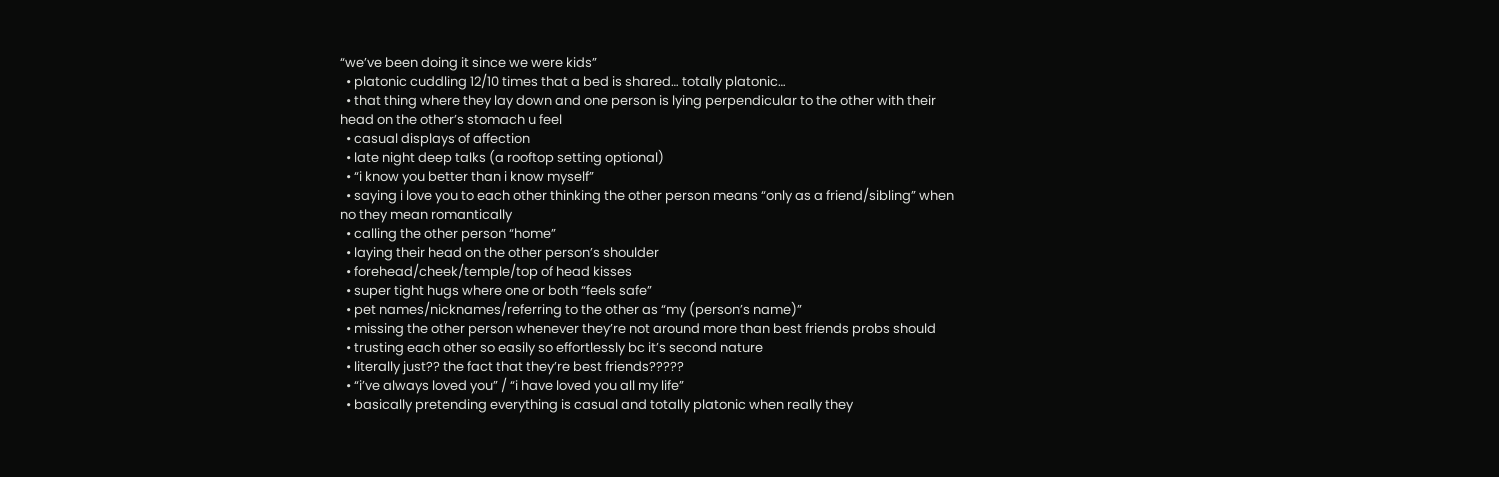“we’ve been doing it since we were kids”
  • platonic cuddling 12/10 times that a bed is shared… totally platonic…
  • that thing where they lay down and one person is lying perpendicular to the other with their head on the other’s stomach u feel
  • casual displays of affection
  • late night deep talks (a rooftop setting optional)
  • “i know you better than i know myself”
  • saying i love you to each other thinking the other person means “only as a friend/sibling” when no they mean romantically
  • calling the other person “home”
  • laying their head on the other person’s shoulder
  • forehead/cheek/temple/top of head kisses
  • super tight hugs where one or both “feels safe”
  • pet names/nicknames/referring to the other as “my (person’s name)”
  • missing the other person whenever they’re not around more than best friends probs should
  • trusting each other so easily so effortlessly bc it’s second nature
  • literally just?? the fact that they’re best friends?????
  • “i’ve always loved you” / “i have loved you all my life”
  • basically pretending everything is casual and totally platonic when really they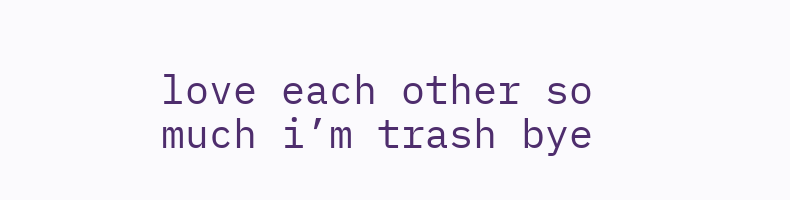love each other so much i’m trash bye